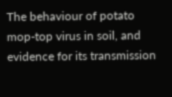The behaviour of potato mop-top virus in soil, and evidence for its transmission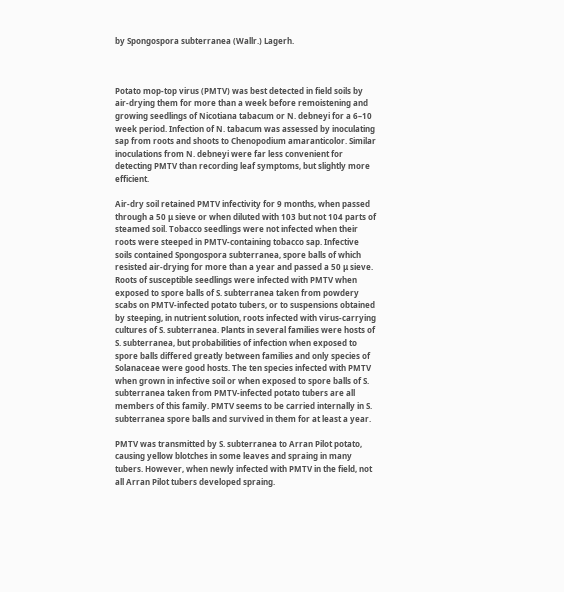by Spongospora subterranea (Wallr.) Lagerh.



Potato mop-top virus (PMTV) was best detected in field soils by air-drying them for more than a week before remoistening and growing seedlings of Nicotiana tabacum or N. debneyi for a 6–10 week period. Infection of N. tabacum was assessed by inoculating sap from roots and shoots to Chenopodium amaranticolor. Similar inoculations from N. debneyi were far less convenient for detecting PMTV than recording leaf symptoms, but slightly more efficient.

Air-dry soil retained PMTV infectivity for 9 months, when passed through a 50 μ sieve or when diluted with 103 but not 104 parts of steamed soil. Tobacco seedlings were not infected when their roots were steeped in PMTV-containing tobacco sap. Infective soils contained Spongospora subterranea, spore balls of which resisted air-drying for more than a year and passed a 50 μ sieve. Roots of susceptible seedlings were infected with PMTV when exposed to spore balls of S. subterranea taken from powdery scabs on PMTV-infected potato tubers, or to suspensions obtained by steeping, in nutrient solution, roots infected with virus-carrying cultures of S. subterranea. Plants in several families were hosts of S. subterranea, but probabilities of infection when exposed to spore balls differed greatly between families and only species of Solanaceae were good hosts. The ten species infected with PMTV when grown in infective soil or when exposed to spore balls of S. subterranea taken from PMTV-infected potato tubers are all members of this family. PMTV seems to be carried internally in S. subterranea spore balls and survived in them for at least a year.

PMTV was transmitted by S. subterranea to Arran Pilot potato, causing yellow blotches in some leaves and spraing in many tubers. However, when newly infected with PMTV in the field, not all Arran Pilot tubers developed spraing.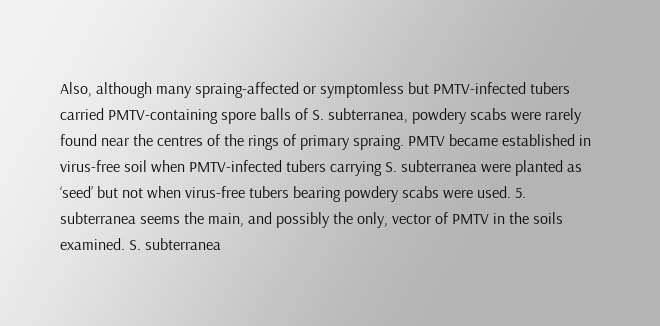Also, although many spraing-affected or symptomless but PMTV-infected tubers carried PMTV-containing spore balls of S. subterranea, powdery scabs were rarely found near the centres of the rings of primary spraing. PMTV became established in virus-free soil when PMTV-infected tubers carrying S. subterranea were planted as ‘seed’ but not when virus-free tubers bearing powdery scabs were used. 5. subterranea seems the main, and possibly the only, vector of PMTV in the soils examined. S. subterranea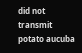did not transmit potato aucuba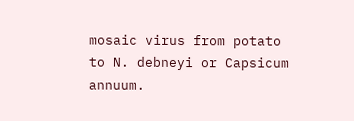mosaic virus from potato to N. debneyi or Capsicum annuum.